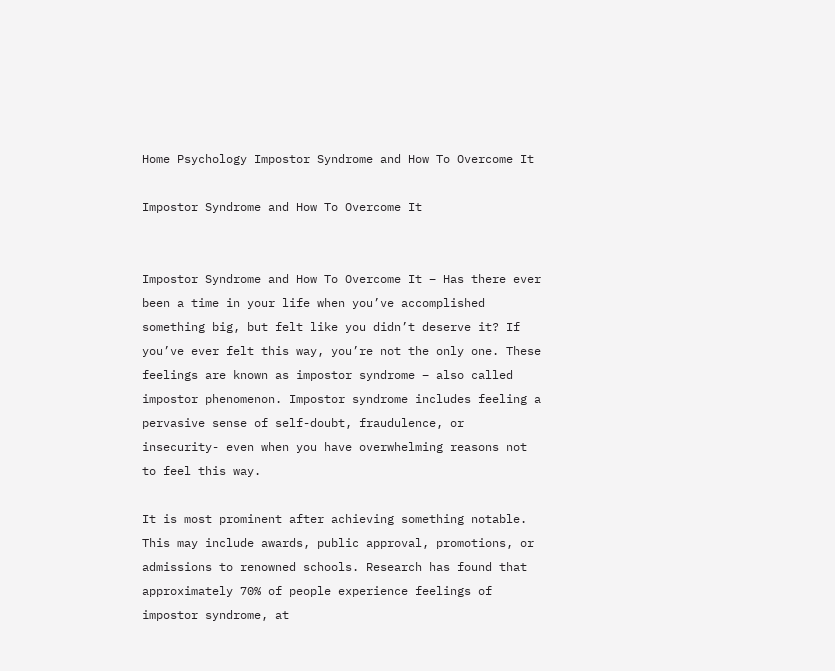Home Psychology Impostor Syndrome and How To Overcome It

Impostor Syndrome and How To Overcome It


Impostor Syndrome and How To Overcome It – Has there ever been a time in your life when you’ve accomplished something big, but felt like you didn’t deserve it? If you’ve ever felt this way, you’re not the only one. These feelings are known as impostor syndrome – also called impostor phenomenon. Impostor syndrome includes feeling a pervasive sense of self-doubt, fraudulence, or insecurity- even when you have overwhelming reasons not to feel this way.

It is most prominent after achieving something notable. This may include awards, public approval, promotions, or admissions to renowned schools. Research has found that approximately 70% of people experience feelings of impostor syndrome, at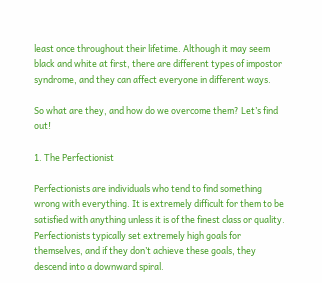least once throughout their lifetime. Although it may seem black and white at first, there are different types of impostor syndrome, and they can affect everyone in different ways.

So what are they, and how do we overcome them? Let’s find out!

1. The Perfectionist

Perfectionists are individuals who tend to find something wrong with everything. It is extremely difficult for them to be satisfied with anything unless it is of the finest class or quality. Perfectionists typically set extremely high goals for themselves, and if they don’t achieve these goals, they descend into a downward spiral.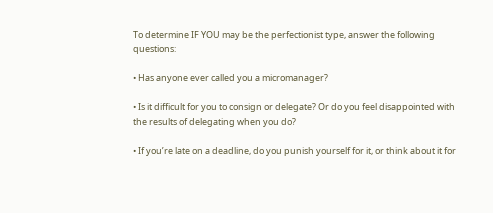To determine IF YOU may be the perfectionist type, answer the following questions:

• Has anyone ever called you a micromanager?

• Is it difficult for you to consign or delegate? Or do you feel disappointed with the results of delegating when you do?

• If you’re late on a deadline, do you punish yourself for it, or think about it for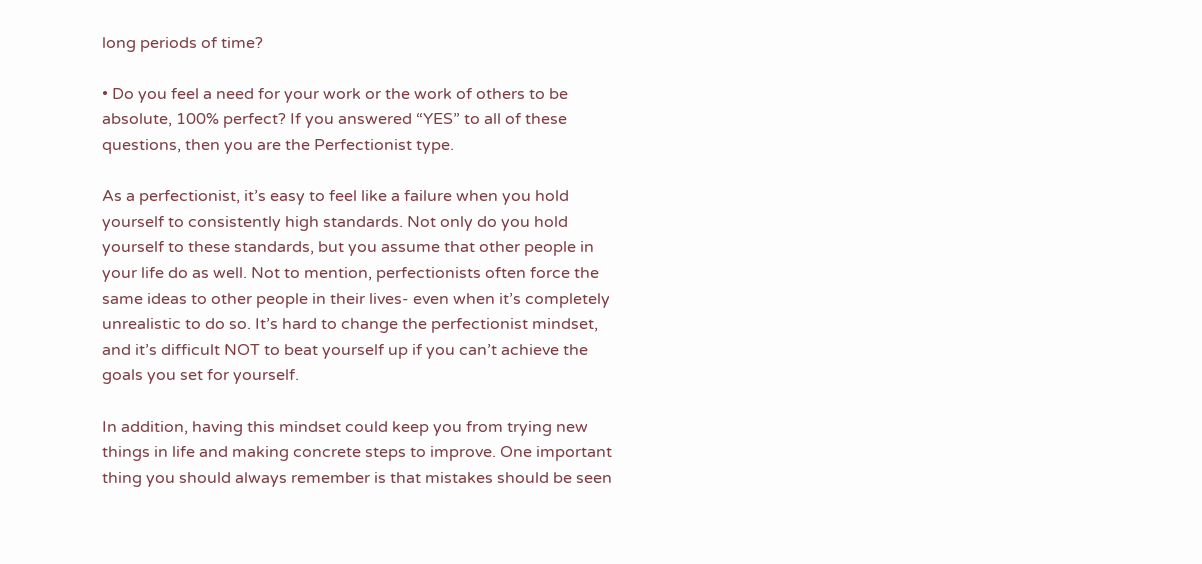long periods of time?

• Do you feel a need for your work or the work of others to be absolute, 100% perfect? If you answered “YES” to all of these questions, then you are the Perfectionist type.

As a perfectionist, it’s easy to feel like a failure when you hold yourself to consistently high standards. Not only do you hold yourself to these standards, but you assume that other people in your life do as well. Not to mention, perfectionists often force the same ideas to other people in their lives- even when it’s completely unrealistic to do so. It’s hard to change the perfectionist mindset, and it’s difficult NOT to beat yourself up if you can’t achieve the goals you set for yourself.

In addition, having this mindset could keep you from trying new things in life and making concrete steps to improve. One important thing you should always remember is that mistakes should be seen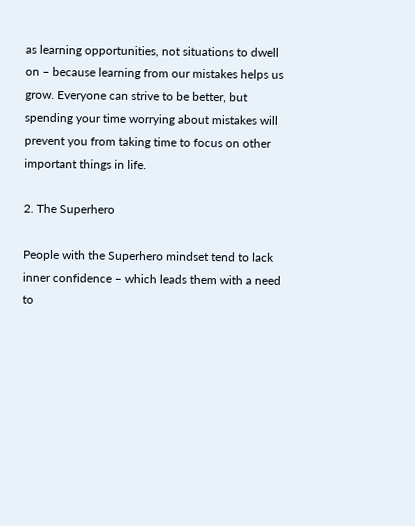as learning opportunities, not situations to dwell on – because learning from our mistakes helps us grow. Everyone can strive to be better, but spending your time worrying about mistakes will prevent you from taking time to focus on other important things in life.

2. The Superhero

People with the Superhero mindset tend to lack inner confidence – which leads them with a need to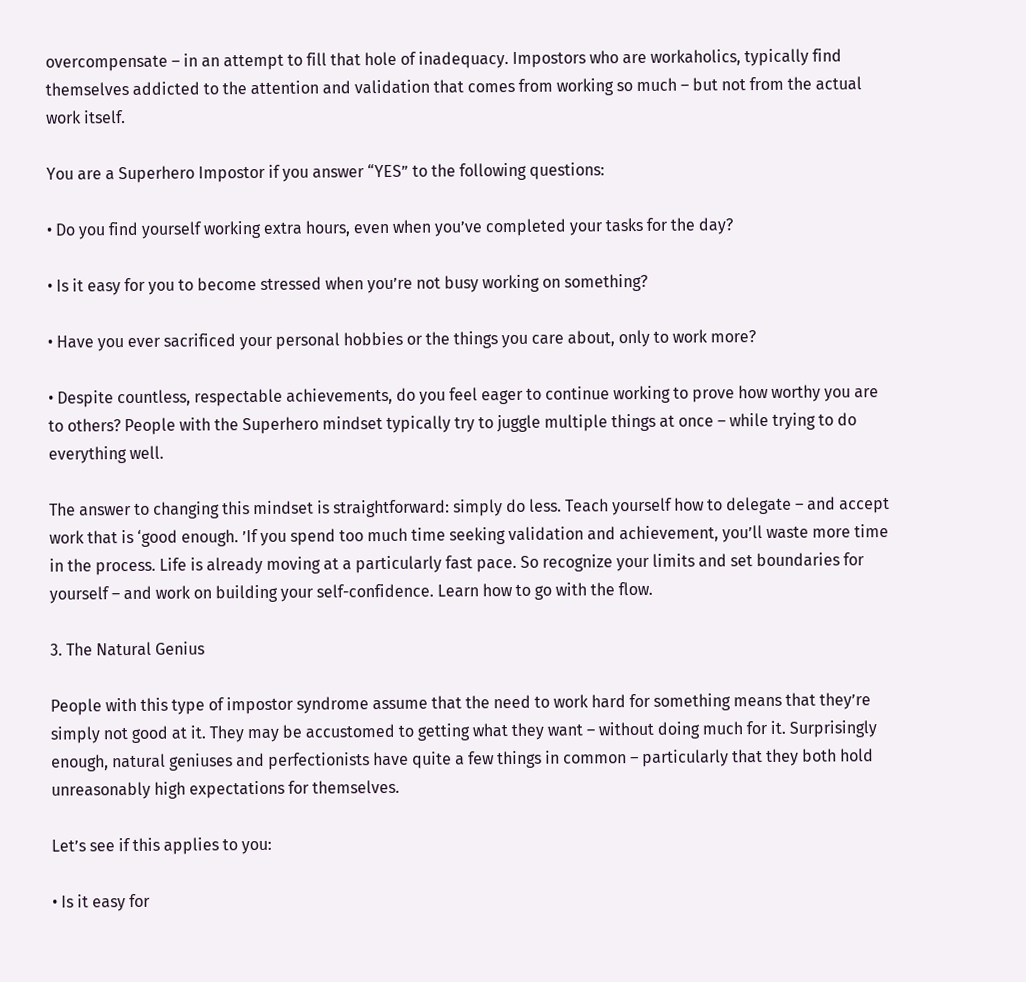overcompensate – in an attempt to fill that hole of inadequacy. Impostors who are workaholics, typically find themselves addicted to the attention and validation that comes from working so much – but not from the actual work itself.

You are a Superhero Impostor if you answer “YES” to the following questions:

• Do you find yourself working extra hours, even when you’ve completed your tasks for the day?

• Is it easy for you to become stressed when you’re not busy working on something?

• Have you ever sacrificed your personal hobbies or the things you care about, only to work more?

• Despite countless, respectable achievements, do you feel eager to continue working to prove how worthy you are to others? People with the Superhero mindset typically try to juggle multiple things at once – while trying to do everything well.

The answer to changing this mindset is straightforward: simply do less. Teach yourself how to delegate – and accept work that is ‘good enough. ’If you spend too much time seeking validation and achievement, you’ll waste more time in the process. Life is already moving at a particularly fast pace. So recognize your limits and set boundaries for yourself – and work on building your self-confidence. Learn how to go with the flow.

3. The Natural Genius

People with this type of impostor syndrome assume that the need to work hard for something means that they’re simply not good at it. They may be accustomed to getting what they want – without doing much for it. Surprisingly enough, natural geniuses and perfectionists have quite a few things in common – particularly that they both hold unreasonably high expectations for themselves.

Let’s see if this applies to you:

• Is it easy for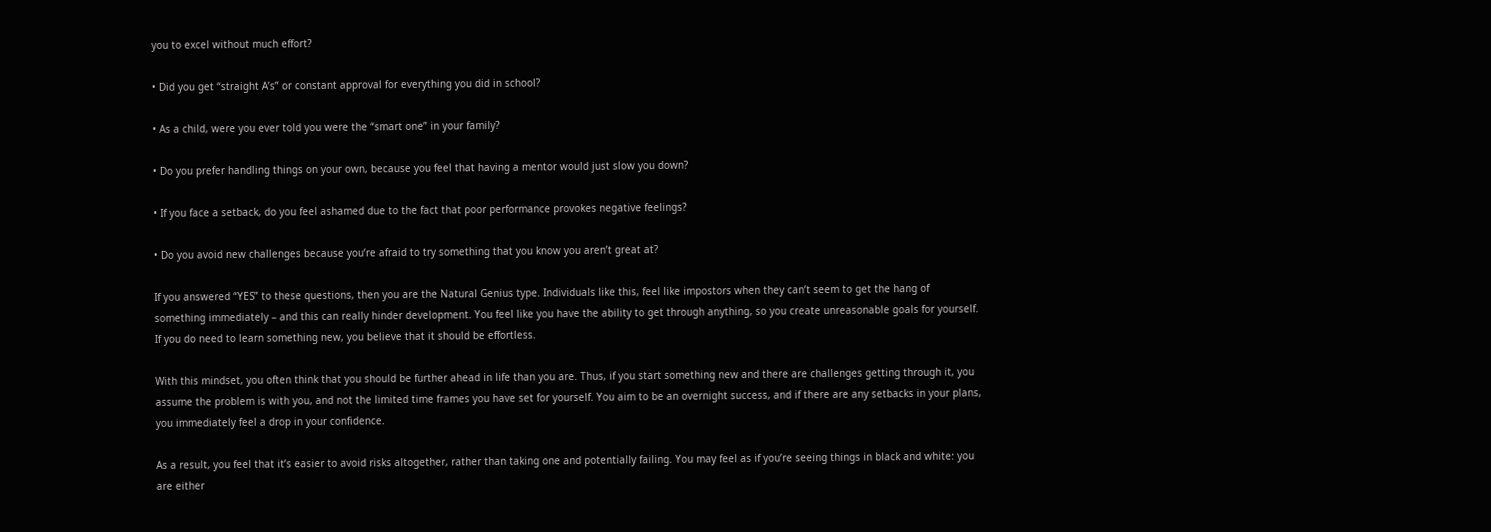you to excel without much effort?

• Did you get “straight A’s” or constant approval for everything you did in school?

• As a child, were you ever told you were the “smart one” in your family?

• Do you prefer handling things on your own, because you feel that having a mentor would just slow you down?

• If you face a setback, do you feel ashamed due to the fact that poor performance provokes negative feelings?

• Do you avoid new challenges because you’re afraid to try something that you know you aren’t great at?

If you answered “YES” to these questions, then you are the Natural Genius type. Individuals like this, feel like impostors when they can’t seem to get the hang of something immediately – and this can really hinder development. You feel like you have the ability to get through anything, so you create unreasonable goals for yourself. If you do need to learn something new, you believe that it should be effortless.

With this mindset, you often think that you should be further ahead in life than you are. Thus, if you start something new and there are challenges getting through it, you assume the problem is with you, and not the limited time frames you have set for yourself. You aim to be an overnight success, and if there are any setbacks in your plans, you immediately feel a drop in your confidence.

As a result, you feel that it’s easier to avoid risks altogether, rather than taking one and potentially failing. You may feel as if you’re seeing things in black and white: you are either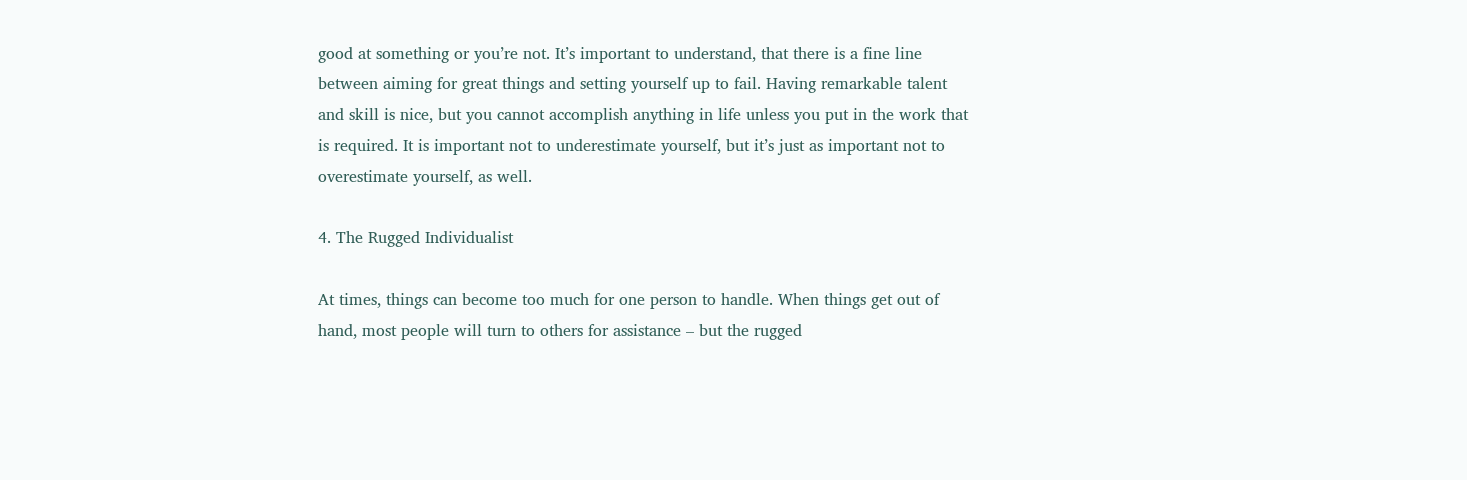good at something or you’re not. It’s important to understand, that there is a fine line between aiming for great things and setting yourself up to fail. Having remarkable talent and skill is nice, but you cannot accomplish anything in life unless you put in the work that is required. It is important not to underestimate yourself, but it’s just as important not to overestimate yourself, as well.

4. The Rugged Individualist

At times, things can become too much for one person to handle. When things get out of hand, most people will turn to others for assistance – but the rugged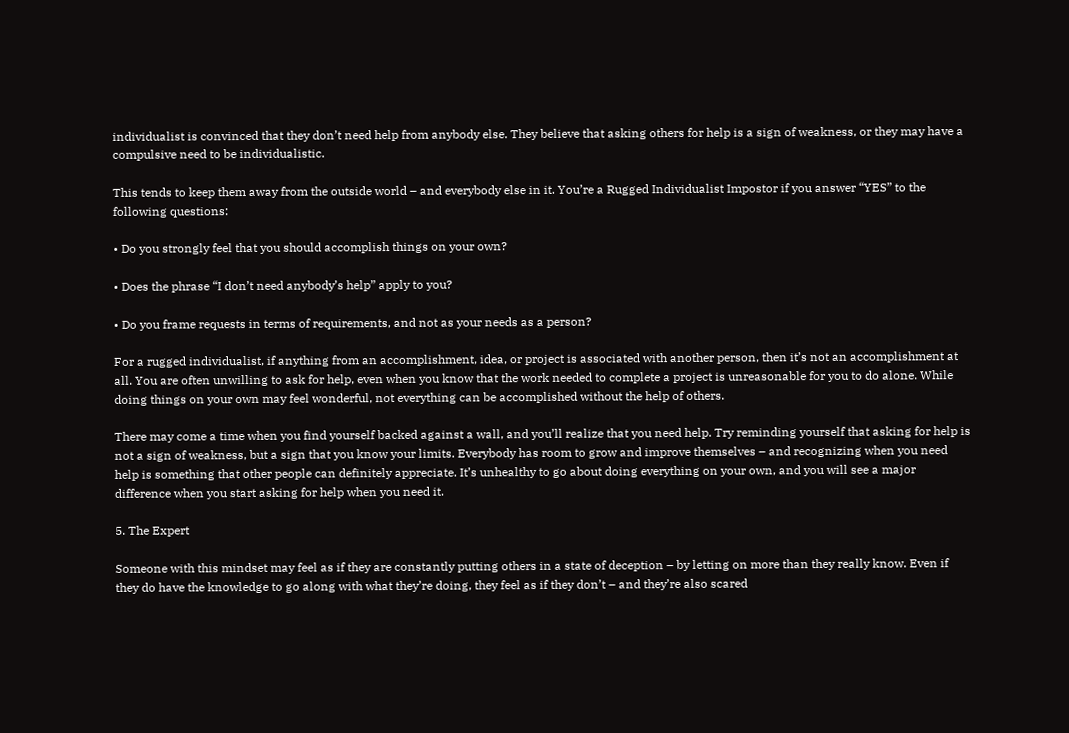individualist is convinced that they don’t need help from anybody else. They believe that asking others for help is a sign of weakness, or they may have a compulsive need to be individualistic.

This tends to keep them away from the outside world – and everybody else in it. You’re a Rugged Individualist Impostor if you answer “YES” to the following questions:

• Do you strongly feel that you should accomplish things on your own?

• Does the phrase “I don’t need anybody’s help” apply to you?

• Do you frame requests in terms of requirements, and not as your needs as a person?

For a rugged individualist, if anything from an accomplishment, idea, or project is associated with another person, then it’s not an accomplishment at all. You are often unwilling to ask for help, even when you know that the work needed to complete a project is unreasonable for you to do alone. While doing things on your own may feel wonderful, not everything can be accomplished without the help of others.

There may come a time when you find yourself backed against a wall, and you’ll realize that you need help. Try reminding yourself that asking for help is not a sign of weakness, but a sign that you know your limits. Everybody has room to grow and improve themselves – and recognizing when you need help is something that other people can definitely appreciate. It’s unhealthy to go about doing everything on your own, and you will see a major difference when you start asking for help when you need it.

5. The Expert

Someone with this mindset may feel as if they are constantly putting others in a state of deception – by letting on more than they really know. Even if they do have the knowledge to go along with what they’re doing, they feel as if they don’t – and they’re also scared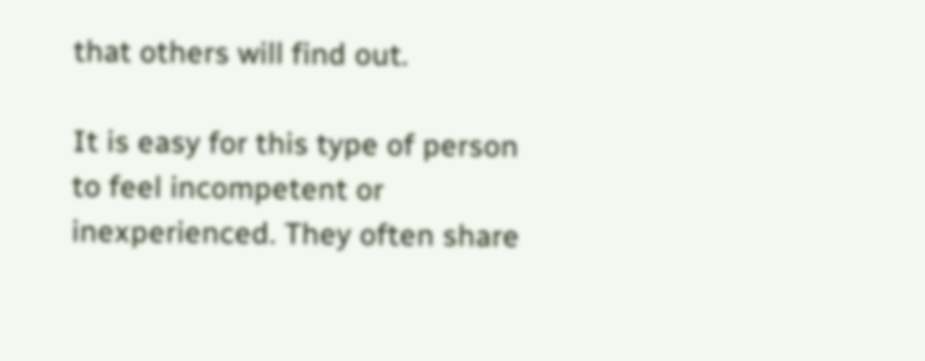that others will find out.

It is easy for this type of person to feel incompetent or inexperienced. They often share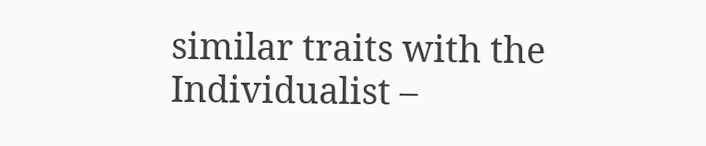similar traits with the Individualist –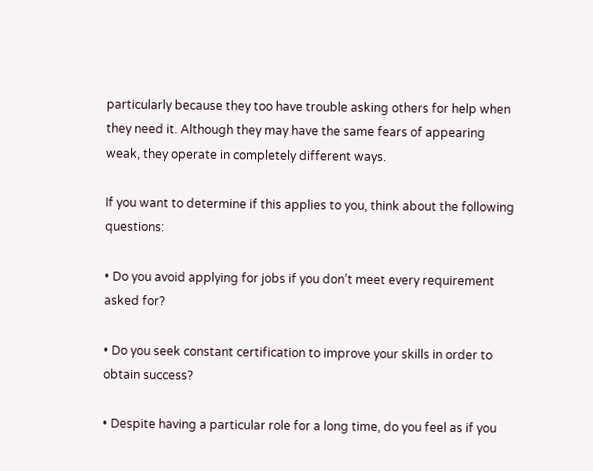particularly because they too have trouble asking others for help when they need it. Although they may have the same fears of appearing weak, they operate in completely different ways.

If you want to determine if this applies to you, think about the following questions:

• Do you avoid applying for jobs if you don’t meet every requirement asked for?

• Do you seek constant certification to improve your skills in order to obtain success?

• Despite having a particular role for a long time, do you feel as if you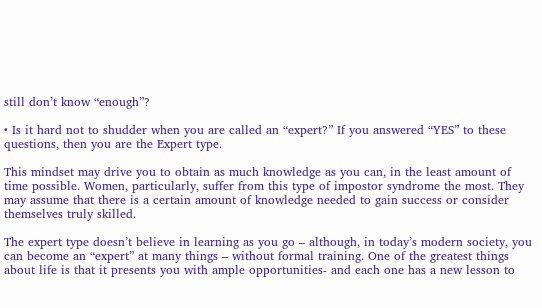still don’t know “enough”?

• Is it hard not to shudder when you are called an “expert?” If you answered “YES” to these questions, then you are the Expert type.

This mindset may drive you to obtain as much knowledge as you can, in the least amount of time possible. Women, particularly, suffer from this type of impostor syndrome the most. They may assume that there is a certain amount of knowledge needed to gain success or consider themselves truly skilled.

The expert type doesn’t believe in learning as you go – although, in today’s modern society, you can become an “expert” at many things – without formal training. One of the greatest things about life is that it presents you with ample opportunities- and each one has a new lesson to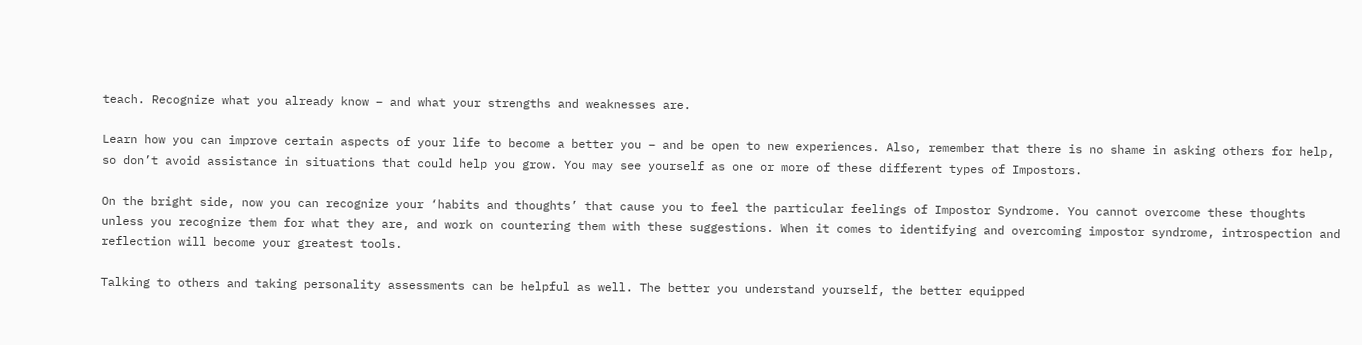teach. Recognize what you already know – and what your strengths and weaknesses are.

Learn how you can improve certain aspects of your life to become a better you – and be open to new experiences. Also, remember that there is no shame in asking others for help, so don’t avoid assistance in situations that could help you grow. You may see yourself as one or more of these different types of Impostors.

On the bright side, now you can recognize your ‘habits and thoughts’ that cause you to feel the particular feelings of Impostor Syndrome. You cannot overcome these thoughts unless you recognize them for what they are, and work on countering them with these suggestions. When it comes to identifying and overcoming impostor syndrome, introspection and reflection will become your greatest tools.

Talking to others and taking personality assessments can be helpful as well. The better you understand yourself, the better equipped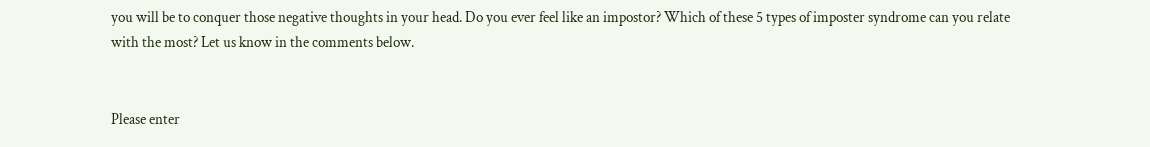you will be to conquer those negative thoughts in your head. Do you ever feel like an impostor? Which of these 5 types of imposter syndrome can you relate with the most? Let us know in the comments below.


Please enter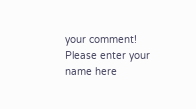your comment!
Please enter your name here